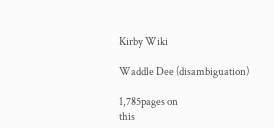Kirby Wiki

Waddle Dee (disambiguation)

1,785pages on
this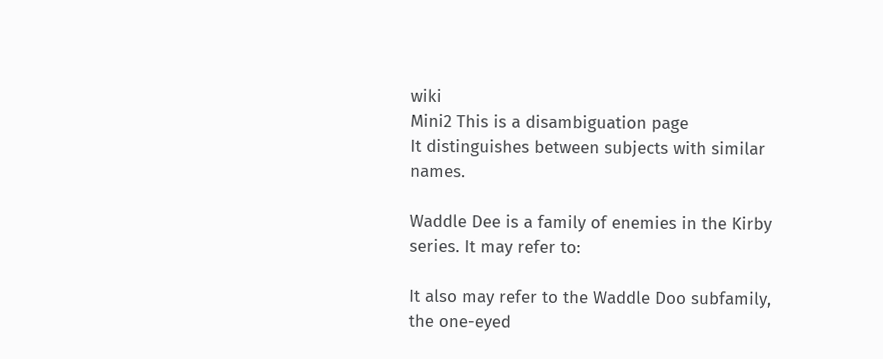wiki
Mini2 This is a disambiguation page
It distinguishes between subjects with similar names.

Waddle Dee is a family of enemies in the Kirby series. It may refer to:

It also may refer to the Waddle Doo subfamily, the one-eyed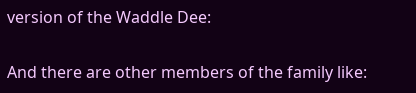version of the Waddle Dee:

And there are other members of the family like: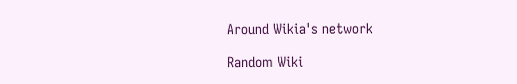Around Wikia's network

Random Wiki